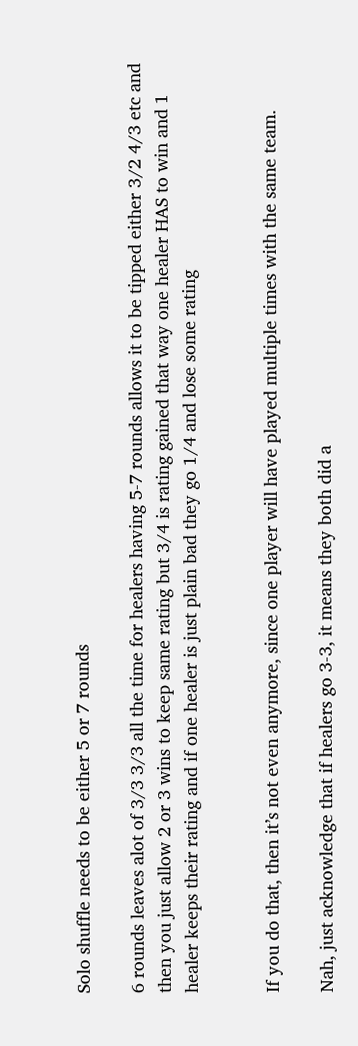Solo shuffle needs to be either 5 or 7 rounds

6 rounds leaves alot of 3/3 3/3 all the time for healers having 5-7 rounds allows it to be tipped either 3/2 4/3 etc and then you just allow 2 or 3 wins to keep same rating but 3/4 is rating gained that way one healer HAS to win and 1 healer keeps their rating and if one healer is just plain bad they go 1/4 and lose some rating


If you do that, then it’s not even anymore, since one player will have played multiple times with the same team.

Nah, just acknowledge that if healers go 3-3, it means they both did a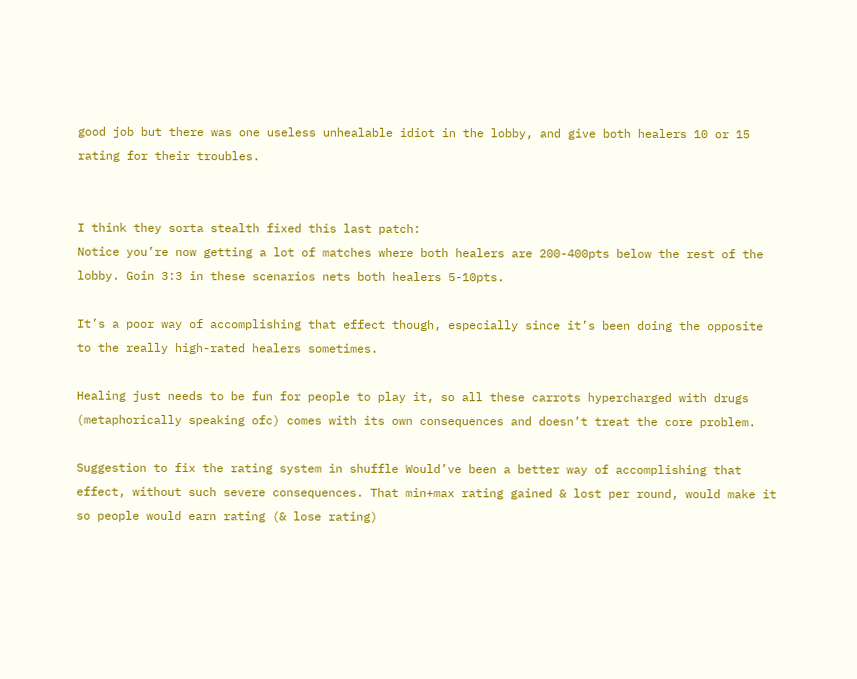good job but there was one useless unhealable idiot in the lobby, and give both healers 10 or 15 rating for their troubles.


I think they sorta stealth fixed this last patch:
Notice you’re now getting a lot of matches where both healers are 200-400pts below the rest of the lobby. Goin 3:3 in these scenarios nets both healers 5-10pts.

It’s a poor way of accomplishing that effect though, especially since it’s been doing the opposite to the really high-rated healers sometimes.

Healing just needs to be fun for people to play it, so all these carrots hypercharged with drugs (metaphorically speaking ofc) comes with its own consequences and doesn’t treat the core problem.

Suggestion to fix the rating system in shuffle Would’ve been a better way of accomplishing that effect, without such severe consequences. That min+max rating gained & lost per round, would make it so people would earn rating (& lose rating)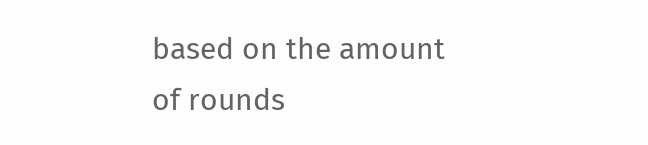based on the amount of rounds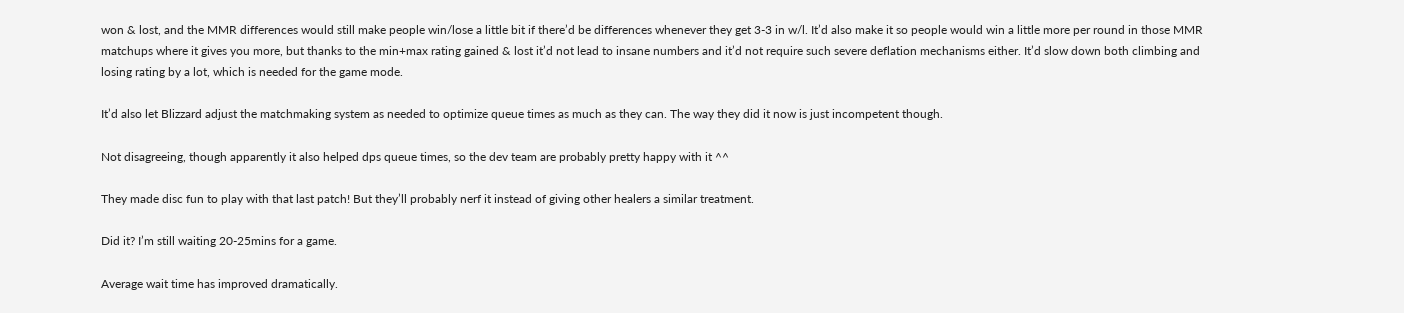won & lost, and the MMR differences would still make people win/lose a little bit if there’d be differences whenever they get 3-3 in w/l. It’d also make it so people would win a little more per round in those MMR matchups where it gives you more, but thanks to the min+max rating gained & lost it’d not lead to insane numbers and it’d not require such severe deflation mechanisms either. It’d slow down both climbing and losing rating by a lot, which is needed for the game mode.

It’d also let Blizzard adjust the matchmaking system as needed to optimize queue times as much as they can. The way they did it now is just incompetent though.

Not disagreeing, though apparently it also helped dps queue times, so the dev team are probably pretty happy with it ^^

They made disc fun to play with that last patch! But they’ll probably nerf it instead of giving other healers a similar treatment.

Did it? I’m still waiting 20-25mins for a game.

Average wait time has improved dramatically.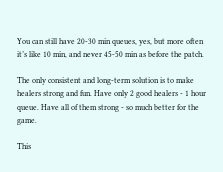You can still have 20-30 min queues, yes, but more often it’s like 10 min, and never 45-50 min as before the patch.

The only consistent and long-term solution is to make healers strong and fun. Have only 2 good healers - 1 hour queue. Have all of them strong - so much better for the game.

This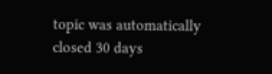topic was automatically closed 30 days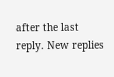after the last reply. New replies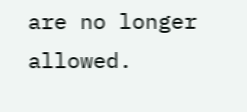are no longer allowed.